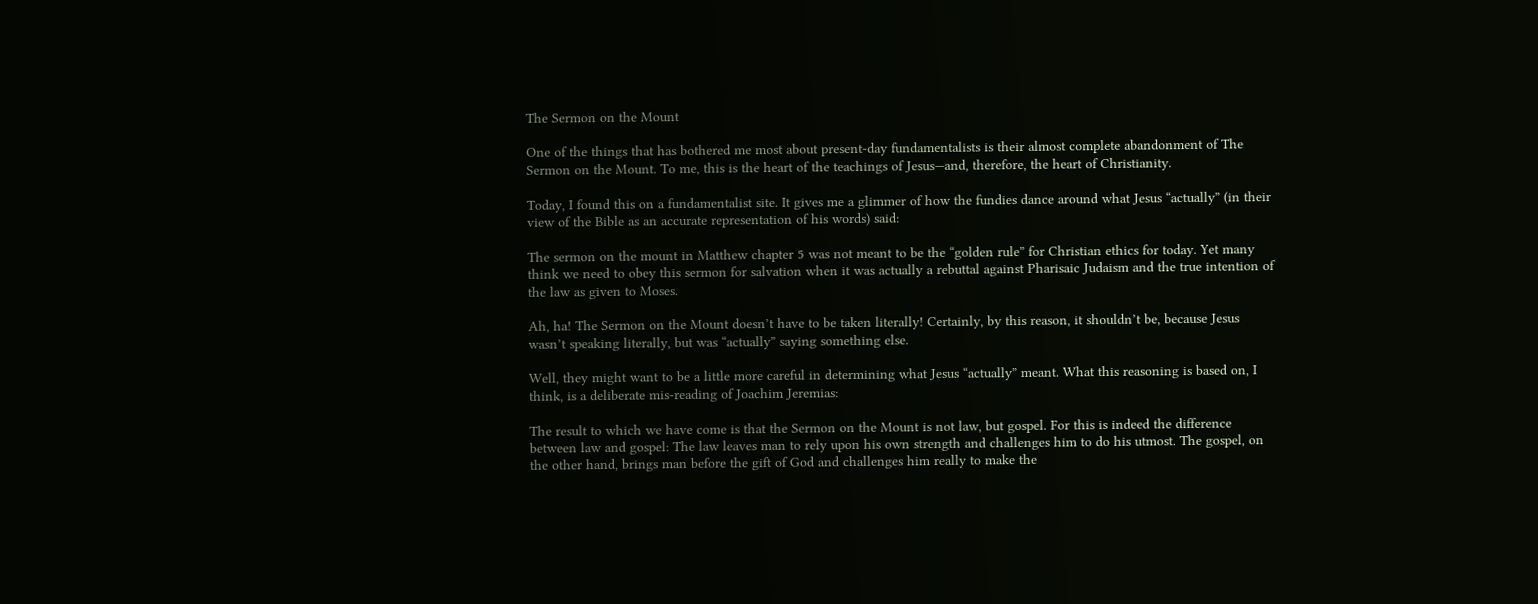The Sermon on the Mount

One of the things that has bothered me most about present-day fundamentalists is their almost complete abandonment of The Sermon on the Mount. To me, this is the heart of the teachings of Jesus—and, therefore, the heart of Christianity.

Today, I found this on a fundamentalist site. It gives me a glimmer of how the fundies dance around what Jesus “actually” (in their view of the Bible as an accurate representation of his words) said:

The sermon on the mount in Matthew chapter 5 was not meant to be the “golden rule” for Christian ethics for today. Yet many think we need to obey this sermon for salvation when it was actually a rebuttal against Pharisaic Judaism and the true intention of the law as given to Moses.

Ah, ha! The Sermon on the Mount doesn’t have to be taken literally! Certainly, by this reason, it shouldn’t be, because Jesus wasn’t speaking literally, but was “actually” saying something else.

Well, they might want to be a little more careful in determining what Jesus “actually” meant. What this reasoning is based on, I think, is a deliberate mis-reading of Joachim Jeremias:

The result to which we have come is that the Sermon on the Mount is not law, but gospel. For this is indeed the difference between law and gospel: The law leaves man to rely upon his own strength and challenges him to do his utmost. The gospel, on the other hand, brings man before the gift of God and challenges him really to make the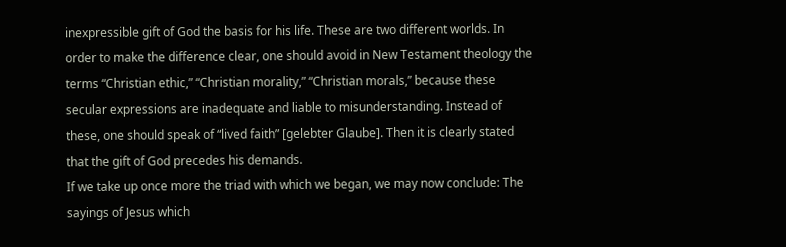inexpressible gift of God the basis for his life. These are two different worlds. In order to make the difference clear, one should avoid in New Testament theology the terms “Christian ethic,” “Christian morality,” “Christian morals,” because these secular expressions are inadequate and liable to misunderstanding. Instead of these, one should speak of “lived faith” [gelebter Glaube]. Then it is clearly stated that the gift of God precedes his demands.
If we take up once more the triad with which we began, we may now conclude: The sayings of Jesus which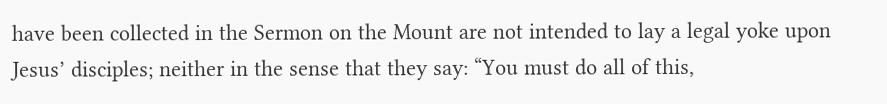have been collected in the Sermon on the Mount are not intended to lay a legal yoke upon Jesus’ disciples; neither in the sense that they say: “You must do all of this,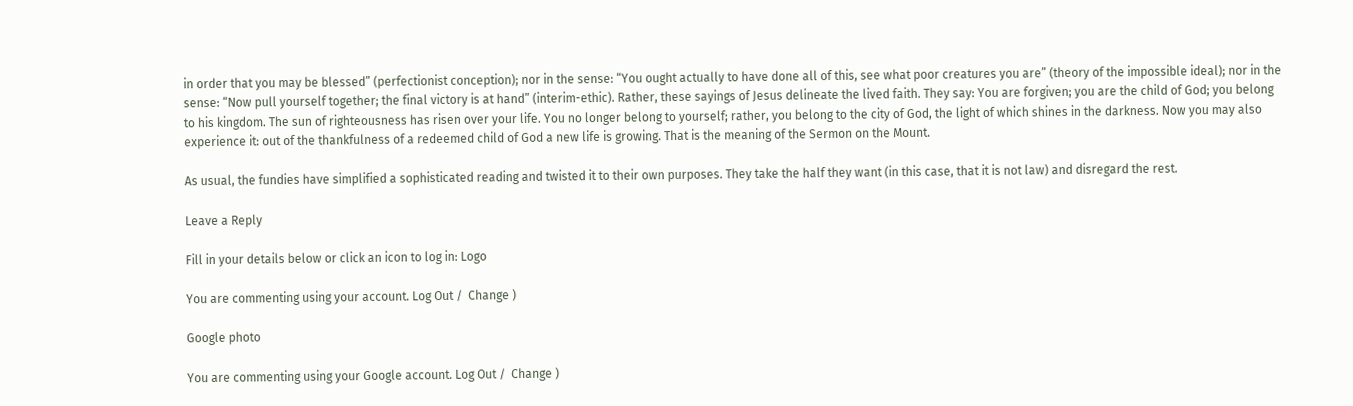in order that you may be blessed” (perfectionist conception); nor in the sense: “You ought actually to have done all of this, see what poor creatures you are” (theory of the impossible ideal); nor in the sense: “Now pull yourself together; the final victory is at hand” (interim-ethic). Rather, these sayings of Jesus delineate the lived faith. They say: You are forgiven; you are the child of God; you belong to his kingdom. The sun of righteousness has risen over your life. You no longer belong to yourself; rather, you belong to the city of God, the light of which shines in the darkness. Now you may also experience it: out of the thankfulness of a redeemed child of God a new life is growing. That is the meaning of the Sermon on the Mount.

As usual, the fundies have simplified a sophisticated reading and twisted it to their own purposes. They take the half they want (in this case, that it is not law) and disregard the rest.

Leave a Reply

Fill in your details below or click an icon to log in: Logo

You are commenting using your account. Log Out /  Change )

Google photo

You are commenting using your Google account. Log Out /  Change )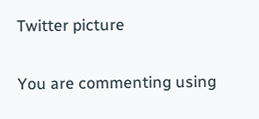Twitter picture

You are commenting using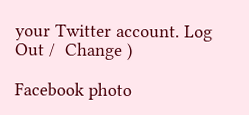your Twitter account. Log Out /  Change )

Facebook photo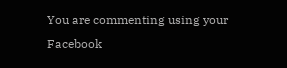You are commenting using your Facebook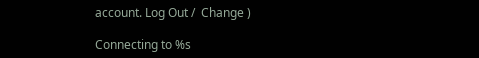account. Log Out /  Change )

Connecting to %s